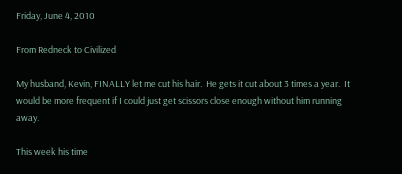Friday, June 4, 2010

From Redneck to Civilized

My husband, Kevin, FINALLY let me cut his hair.  He gets it cut about 3 times a year.  It would be more frequent if I could just get scissors close enough without him running away.

This week his time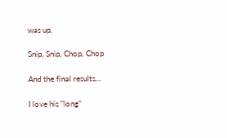was up.

Snip, Snip, Chop, Chop

And the final results...

I love his "long"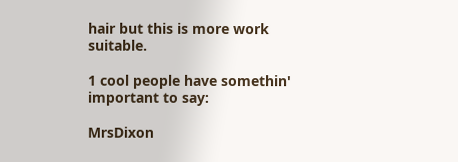hair but this is more work suitable.

1 cool people have somethin' important to say:

MrsDixon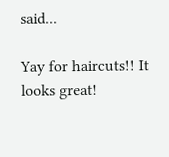said...

Yay for haircuts!! It looks great!